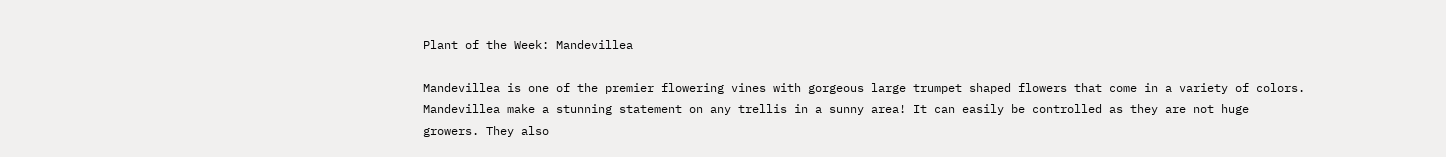Plant of the Week: Mandevillea

Mandevillea is one of the premier flowering vines with gorgeous large trumpet shaped flowers that come in a variety of colors. Mandevillea make a stunning statement on any trellis in a sunny area! It can easily be controlled as they are not huge growers. They also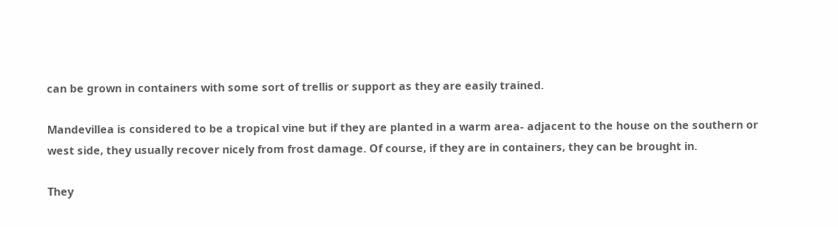can be grown in containers with some sort of trellis or support as they are easily trained.

Mandevillea is considered to be a tropical vine but if they are planted in a warm area- adjacent to the house on the southern or west side, they usually recover nicely from frost damage. Of course, if they are in containers, they can be brought in.

They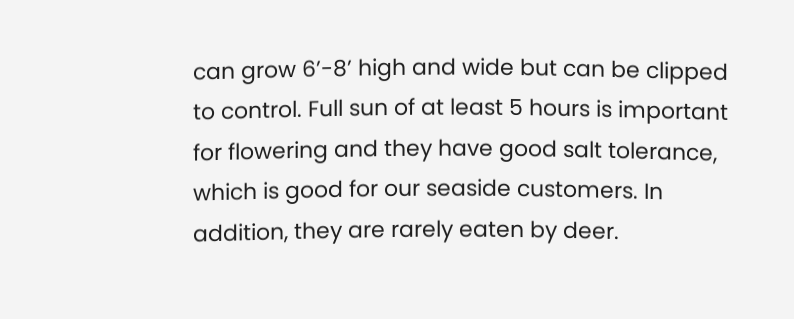can grow 6’-8’ high and wide but can be clipped to control. Full sun of at least 5 hours is important for flowering and they have good salt tolerance, which is good for our seaside customers. In addition, they are rarely eaten by deer.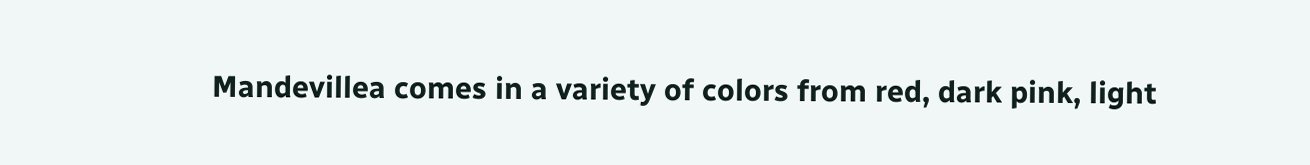Mandevillea comes in a variety of colors from red, dark pink, light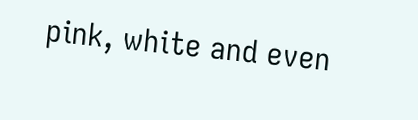pink, white and even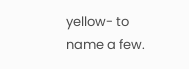yellow- to name a few.